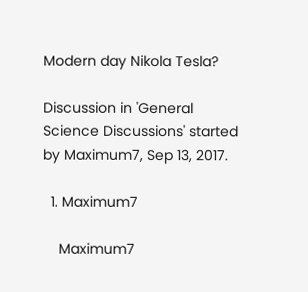Modern day Nikola Tesla?

Discussion in 'General Science Discussions' started by Maximum7, Sep 13, 2017.

  1. Maximum7

    Maximum7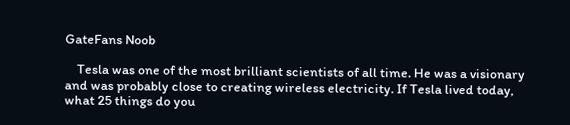GateFans Noob

    Tesla was one of the most brilliant scientists of all time. He was a visionary and was probably close to creating wireless electricity. If Tesla lived today, what 25 things do you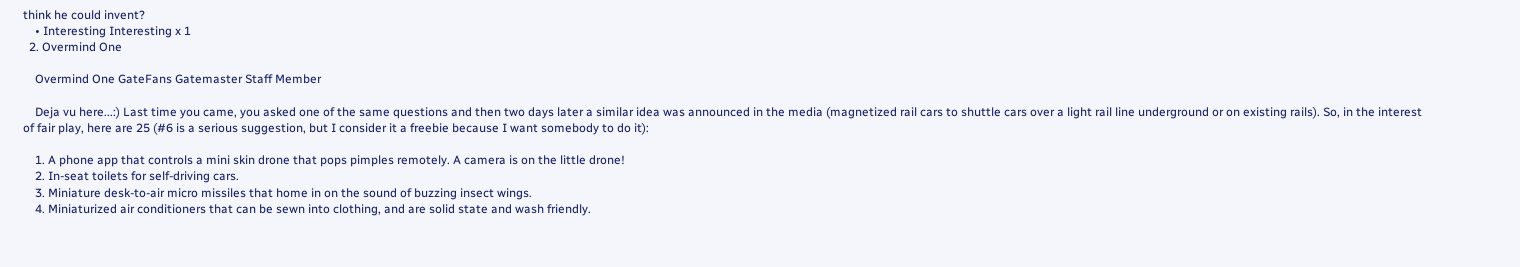think he could invent?
    • Interesting Interesting x 1
  2. Overmind One

    Overmind One GateFans Gatemaster Staff Member

    Deja vu here...:) Last time you came, you asked one of the same questions and then two days later a similar idea was announced in the media (magnetized rail cars to shuttle cars over a light rail line underground or on existing rails). So, in the interest of fair play, here are 25 (#6 is a serious suggestion, but I consider it a freebie because I want somebody to do it):

    1. A phone app that controls a mini skin drone that pops pimples remotely. A camera is on the little drone!
    2. In-seat toilets for self-driving cars.
    3. Miniature desk-to-air micro missiles that home in on the sound of buzzing insect wings.
    4. Miniaturized air conditioners that can be sewn into clothing, and are solid state and wash friendly.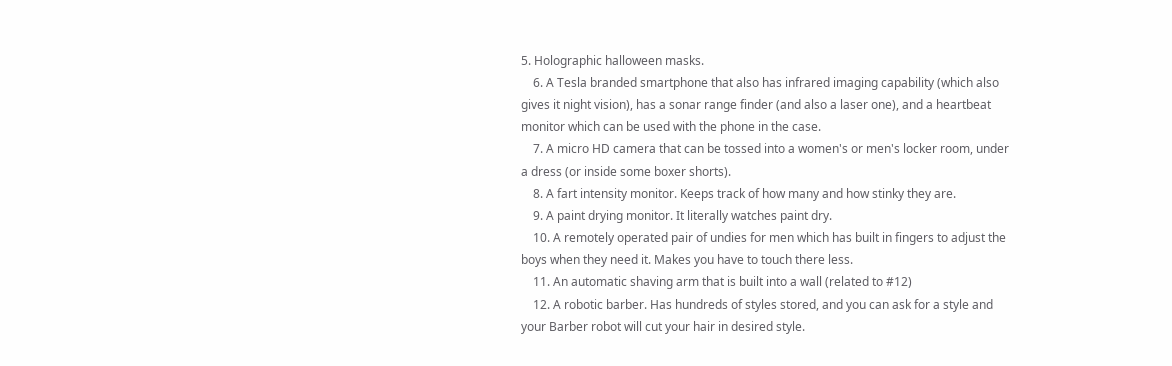5. Holographic halloween masks.
    6. A Tesla branded smartphone that also has infrared imaging capability (which also gives it night vision), has a sonar range finder (and also a laser one), and a heartbeat monitor which can be used with the phone in the case.
    7. A micro HD camera that can be tossed into a women's or men's locker room, under a dress (or inside some boxer shorts).
    8. A fart intensity monitor. Keeps track of how many and how stinky they are.
    9. A paint drying monitor. It literally watches paint dry.
    10. A remotely operated pair of undies for men which has built in fingers to adjust the boys when they need it. Makes you have to touch there less.
    11. An automatic shaving arm that is built into a wall (related to #12)
    12. A robotic barber. Has hundreds of styles stored, and you can ask for a style and your Barber robot will cut your hair in desired style.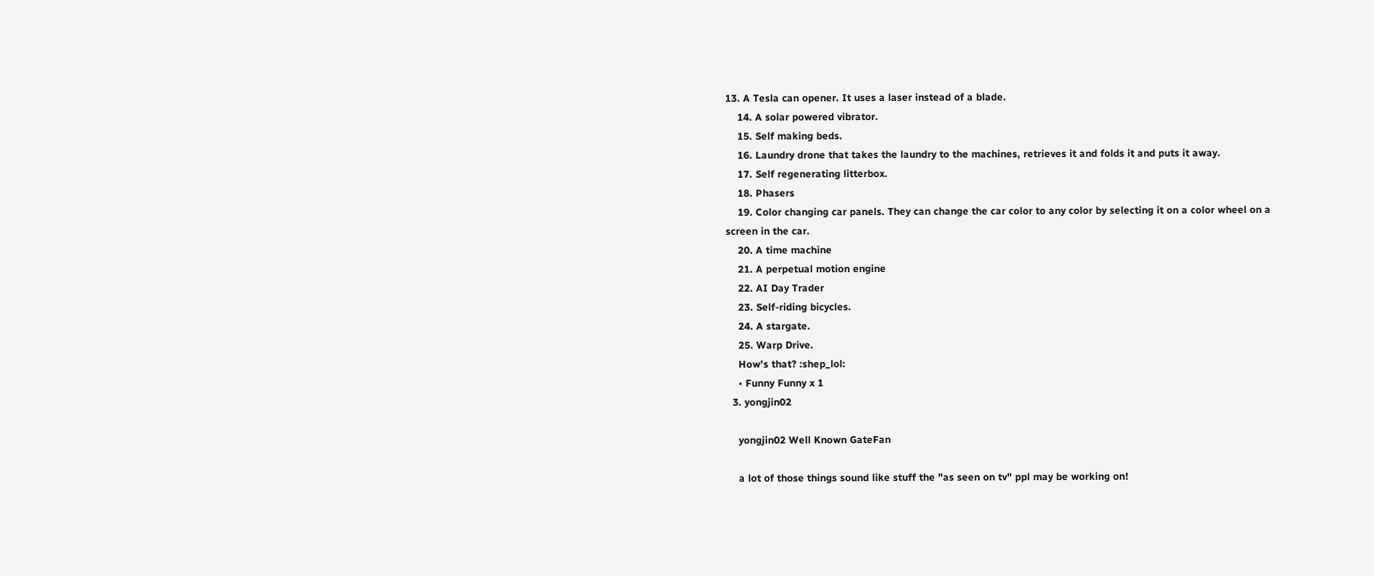13. A Tesla can opener. It uses a laser instead of a blade.
    14. A solar powered vibrator.
    15. Self making beds.
    16. Laundry drone that takes the laundry to the machines, retrieves it and folds it and puts it away.
    17. Self regenerating litterbox.
    18. Phasers
    19. Color changing car panels. They can change the car color to any color by selecting it on a color wheel on a screen in the car.
    20. A time machine
    21. A perpetual motion engine
    22. AI Day Trader
    23. Self-riding bicycles.
    24. A stargate.
    25. Warp Drive.
    How's that? :shep_lol:
    • Funny Funny x 1
  3. yongjin02

    yongjin02 Well Known GateFan

    a lot of those things sound like stuff the "as seen on tv" ppl may be working on!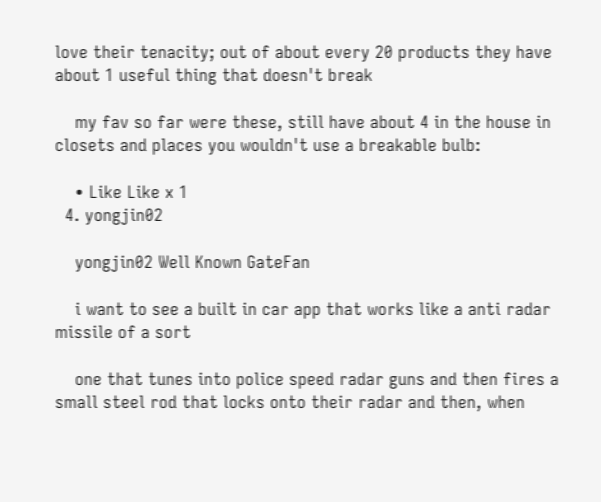love their tenacity; out of about every 20 products they have about 1 useful thing that doesn't break

    my fav so far were these, still have about 4 in the house in closets and places you wouldn't use a breakable bulb:

    • Like Like x 1
  4. yongjin02

    yongjin02 Well Known GateFan

    i want to see a built in car app that works like a anti radar missile of a sort

    one that tunes into police speed radar guns and then fires a small steel rod that locks onto their radar and then, when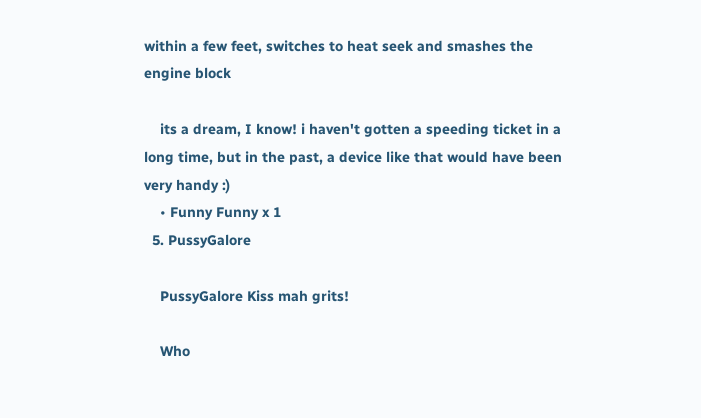within a few feet, switches to heat seek and smashes the engine block

    its a dream, I know! i haven't gotten a speeding ticket in a long time, but in the past, a device like that would have been very handy :)
    • Funny Funny x 1
  5. PussyGalore

    PussyGalore Kiss mah grits!

    Who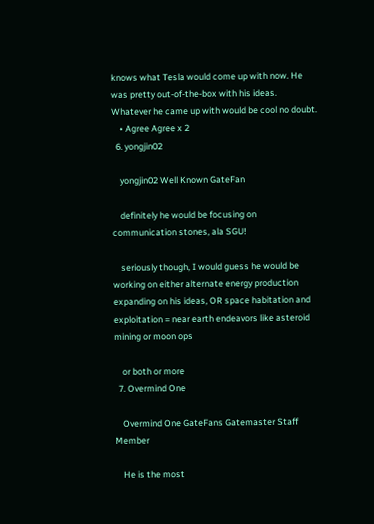knows what Tesla would come up with now. He was pretty out-of-the-box with his ideas. Whatever he came up with would be cool no doubt.
    • Agree Agree x 2
  6. yongjin02

    yongjin02 Well Known GateFan

    definitely he would be focusing on communication stones, ala SGU!

    seriously though, I would guess he would be working on either alternate energy production expanding on his ideas, OR space habitation and exploitation = near earth endeavors like asteroid mining or moon ops

    or both or more
  7. Overmind One

    Overmind One GateFans Gatemaster Staff Member

    He is the most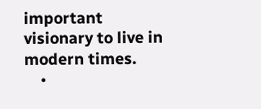important visionary to live in modern times.
    •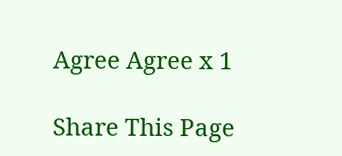Agree Agree x 1

Share This Page